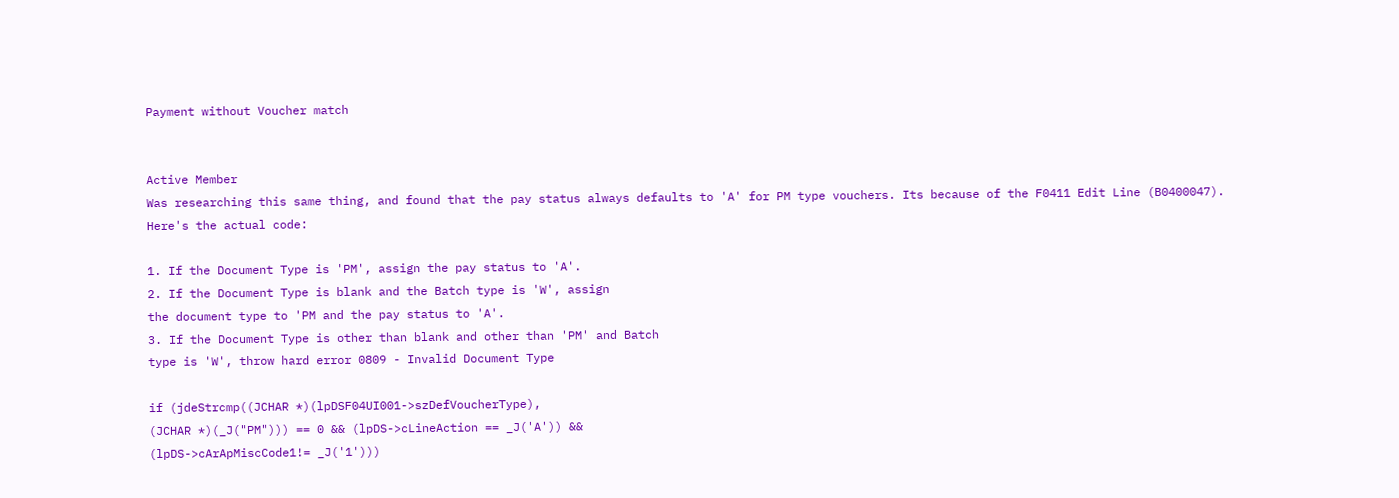Payment without Voucher match


Active Member
Was researching this same thing, and found that the pay status always defaults to 'A' for PM type vouchers. Its because of the F0411 Edit Line (B0400047). Here's the actual code:

1. If the Document Type is 'PM', assign the pay status to 'A'.
2. If the Document Type is blank and the Batch type is 'W', assign
the document type to 'PM and the pay status to 'A'.
3. If the Document Type is other than blank and other than 'PM' and Batch
type is 'W', throw hard error 0809 - Invalid Document Type

if (jdeStrcmp((JCHAR *)(lpDSF04UI001->szDefVoucherType),
(JCHAR *)(_J("PM"))) == 0 && (lpDS->cLineAction == _J('A')) &&
(lpDS->cArApMiscCode1!= _J('1')))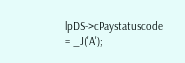lpDS->cPaystatuscode = _J('A');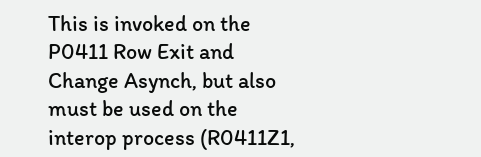This is invoked on the P0411 Row Exit and Change Asynch, but also must be used on the interop process (R0411Z1,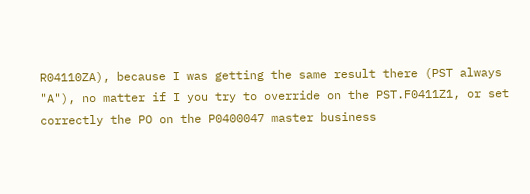R04110ZA), because I was getting the same result there (PST always "A"), no matter if I you try to override on the PST.F0411Z1, or set correctly the PO on the P0400047 master business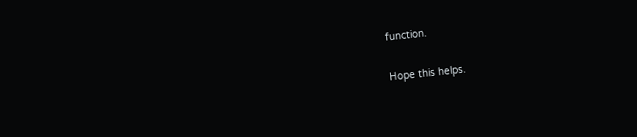function.

Hope this helps.